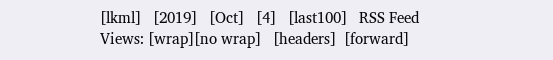[lkml]   [2019]   [Oct]   [4]   [last100]   RSS Feed
Views: [wrap][no wrap]   [headers]  [forward]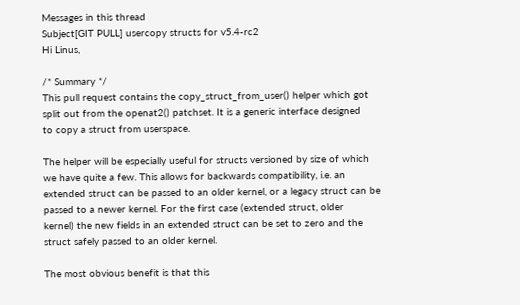Messages in this thread
Subject[GIT PULL] usercopy structs for v5.4-rc2
Hi Linus,

/* Summary */
This pull request contains the copy_struct_from_user() helper which got
split out from the openat2() patchset. It is a generic interface designed
to copy a struct from userspace.

The helper will be especially useful for structs versioned by size of which
we have quite a few. This allows for backwards compatibility, i.e. an
extended struct can be passed to an older kernel, or a legacy struct can be
passed to a newer kernel. For the first case (extended struct, older
kernel) the new fields in an extended struct can be set to zero and the
struct safely passed to an older kernel.

The most obvious benefit is that this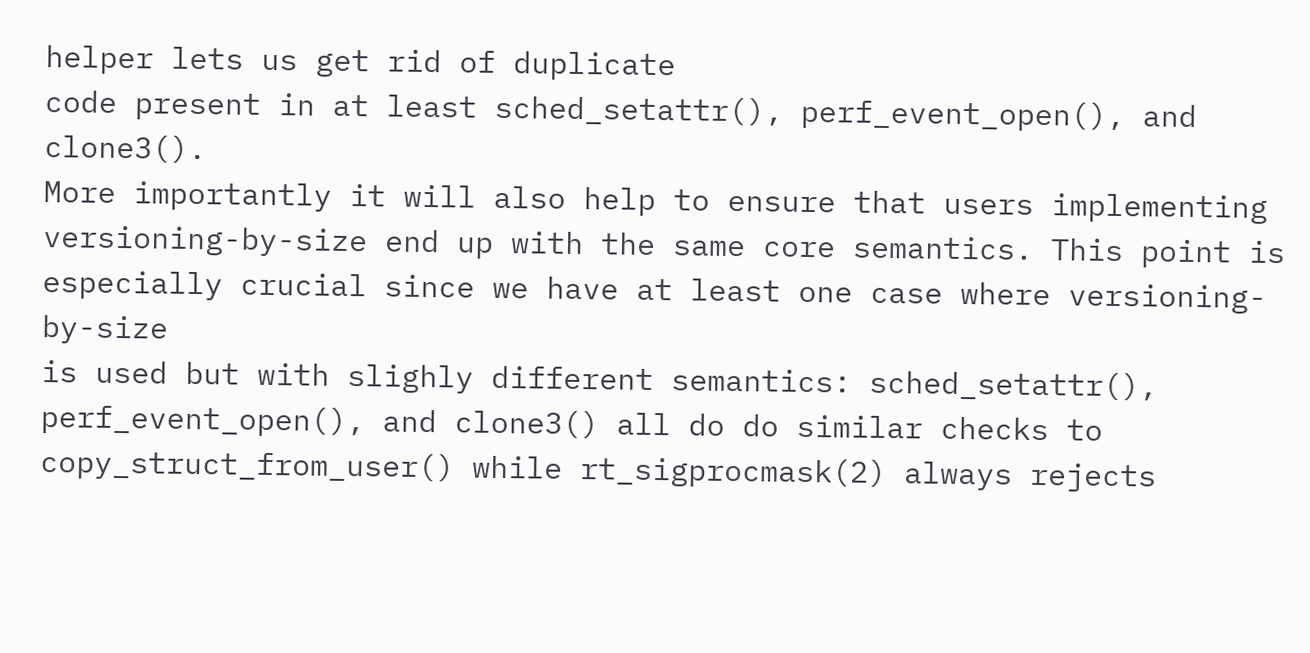helper lets us get rid of duplicate
code present in at least sched_setattr(), perf_event_open(), and clone3().
More importantly it will also help to ensure that users implementing
versioning-by-size end up with the same core semantics. This point is
especially crucial since we have at least one case where versioning-by-size
is used but with slighly different semantics: sched_setattr(),
perf_event_open(), and clone3() all do do similar checks to
copy_struct_from_user() while rt_sigprocmask(2) always rejects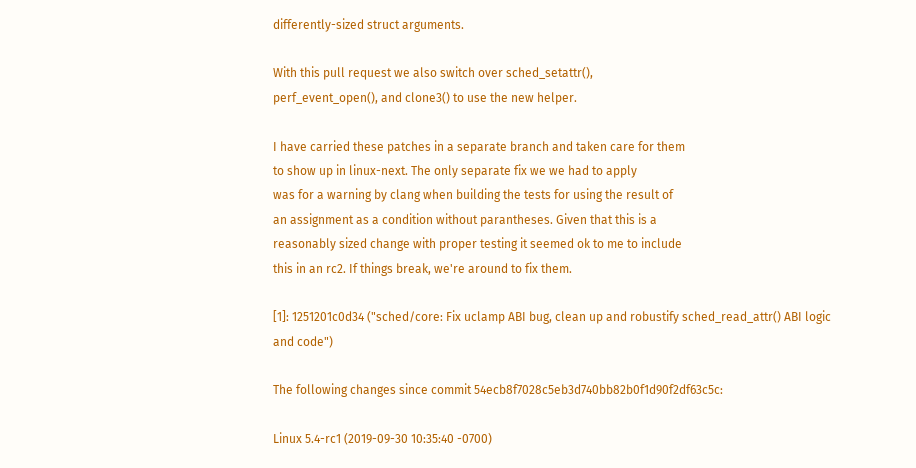differently-sized struct arguments.

With this pull request we also switch over sched_setattr(),
perf_event_open(), and clone3() to use the new helper.

I have carried these patches in a separate branch and taken care for them
to show up in linux-next. The only separate fix we we had to apply
was for a warning by clang when building the tests for using the result of
an assignment as a condition without parantheses. Given that this is a
reasonably sized change with proper testing it seemed ok to me to include
this in an rc2. If things break, we're around to fix them.

[1]: 1251201c0d34 ("sched/core: Fix uclamp ABI bug, clean up and robustify sched_read_attr() ABI logic and code")

The following changes since commit 54ecb8f7028c5eb3d740bb82b0f1d90f2df63c5c:

Linux 5.4-rc1 (2019-09-30 10:35:40 -0700)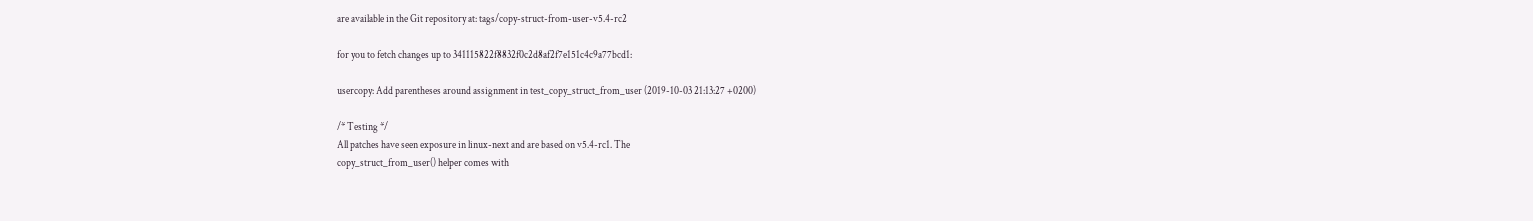are available in the Git repository at: tags/copy-struct-from-user-v5.4-rc2

for you to fetch changes up to 341115822f8832f0c2d8af2f7e151c4c9a77bcd1:

usercopy: Add parentheses around assignment in test_copy_struct_from_user (2019-10-03 21:13:27 +0200)

/* Testing */
All patches have seen exposure in linux-next and are based on v5.4-rc1. The
copy_struct_from_user() helper comes with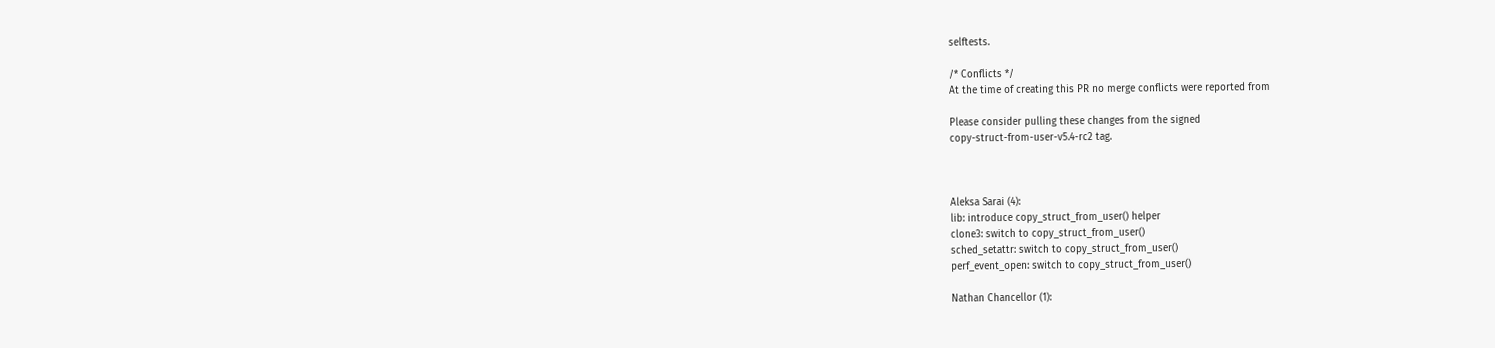selftests.

/* Conflicts */
At the time of creating this PR no merge conflicts were reported from

Please consider pulling these changes from the signed
copy-struct-from-user-v5.4-rc2 tag.



Aleksa Sarai (4):
lib: introduce copy_struct_from_user() helper
clone3: switch to copy_struct_from_user()
sched_setattr: switch to copy_struct_from_user()
perf_event_open: switch to copy_struct_from_user()

Nathan Chancellor (1):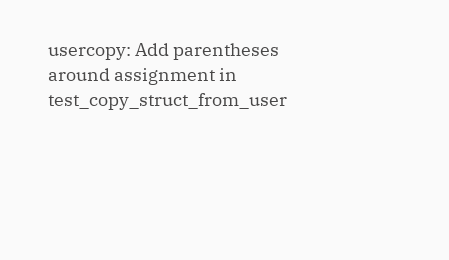usercopy: Add parentheses around assignment in test_copy_struct_from_user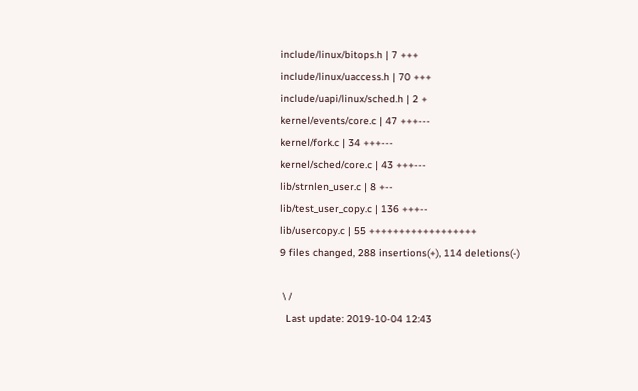include/linux/bitops.h | 7 +++
include/linux/uaccess.h | 70 +++
include/uapi/linux/sched.h | 2 +
kernel/events/core.c | 47 +++---
kernel/fork.c | 34 +++---
kernel/sched/core.c | 43 +++---
lib/strnlen_user.c | 8 +--
lib/test_user_copy.c | 136 +++--
lib/usercopy.c | 55 ++++++++++++++++++
9 files changed, 288 insertions(+), 114 deletions(-)

 \ /
  Last update: 2019-10-04 12:43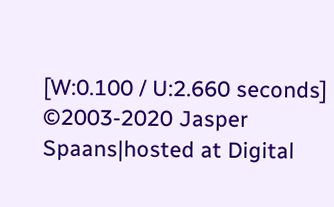[W:0.100 / U:2.660 seconds]
©2003-2020 Jasper Spaans|hosted at Digital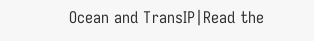Ocean and TransIP|Read the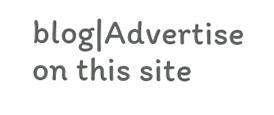blog|Advertise on this site